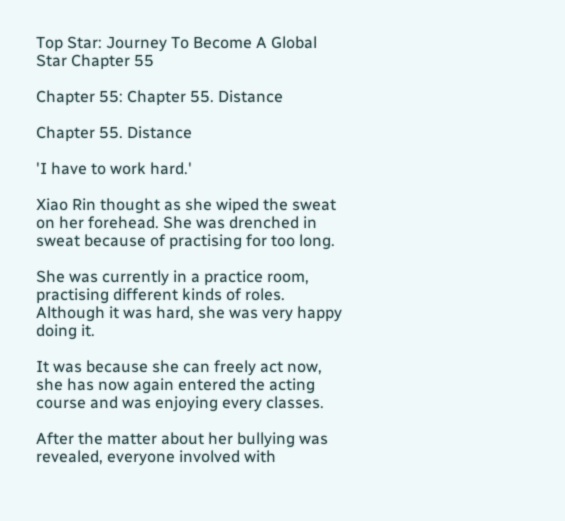Top Star: Journey To Become A Global Star Chapter 55

Chapter 55: Chapter 55. Distance

Chapter 55. Distance

'I have to work hard.'

Xiao Rin thought as she wiped the sweat on her forehead. She was drenched in sweat because of practising for too long.

She was currently in a practice room, practising different kinds of roles. Although it was hard, she was very happy doing it.

It was because she can freely act now, she has now again entered the acting course and was enjoying every classes.

After the matter about her bullying was revealed, everyone involved with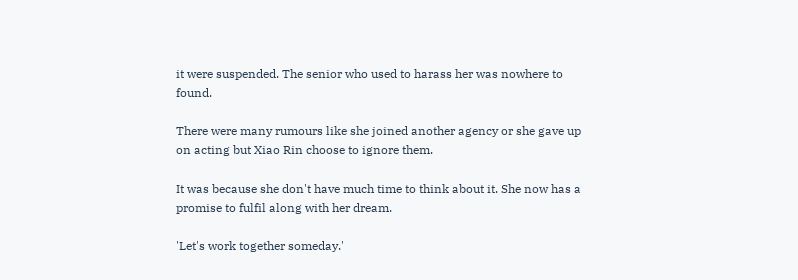it were suspended. The senior who used to harass her was nowhere to found.

There were many rumours like she joined another agency or she gave up on acting but Xiao Rin choose to ignore them.

It was because she don't have much time to think about it. She now has a promise to fulfil along with her dream.

'Let's work together someday.'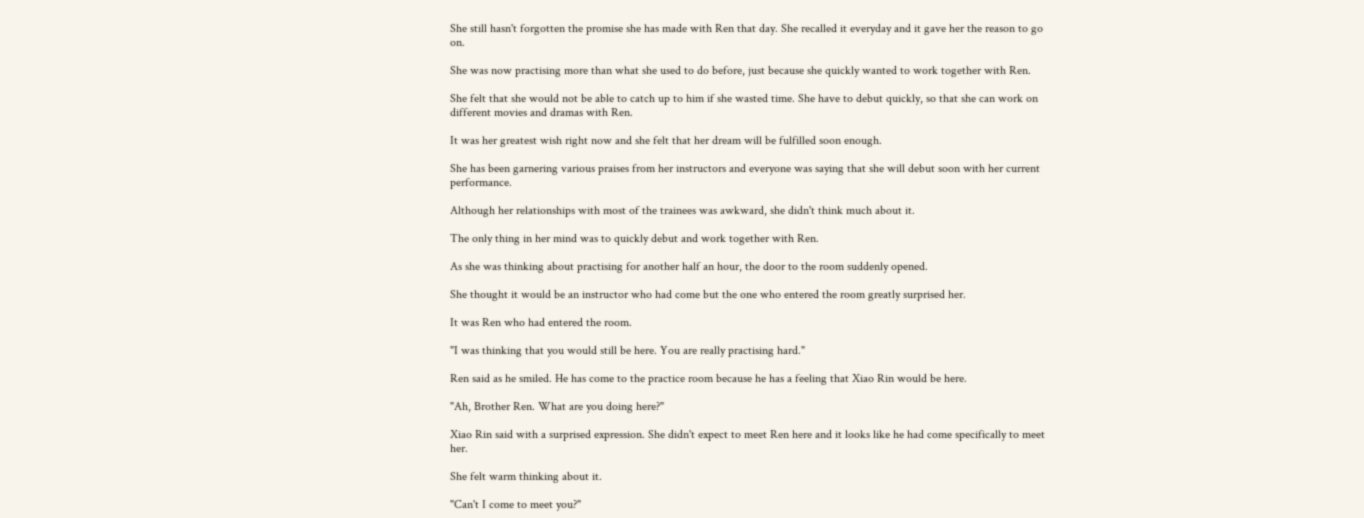She still hasn't forgotten the promise she has made with Ren that day. She recalled it everyday and it gave her the reason to go on.

She was now practising more than what she used to do before, just because she quickly wanted to work together with Ren.

She felt that she would not be able to catch up to him if she wasted time. She have to debut quickly, so that she can work on different movies and dramas with Ren.

It was her greatest wish right now and she felt that her dream will be fulfilled soon enough.

She has been garnering various praises from her instructors and everyone was saying that she will debut soon with her current performance.

Although her relationships with most of the trainees was awkward, she didn't think much about it.

The only thing in her mind was to quickly debut and work together with Ren.

As she was thinking about practising for another half an hour, the door to the room suddenly opened.

She thought it would be an instructor who had come but the one who entered the room greatly surprised her.

It was Ren who had entered the room.

"I was thinking that you would still be here. You are really practising hard."

Ren said as he smiled. He has come to the practice room because he has a feeling that Xiao Rin would be here.

"Ah, Brother Ren. What are you doing here?"

Xiao Rin said with a surprised expression. She didn't expect to meet Ren here and it looks like he had come specifically to meet her.

She felt warm thinking about it.

"Can't I come to meet you?"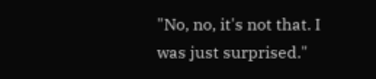"No, no, it's not that. I was just surprised."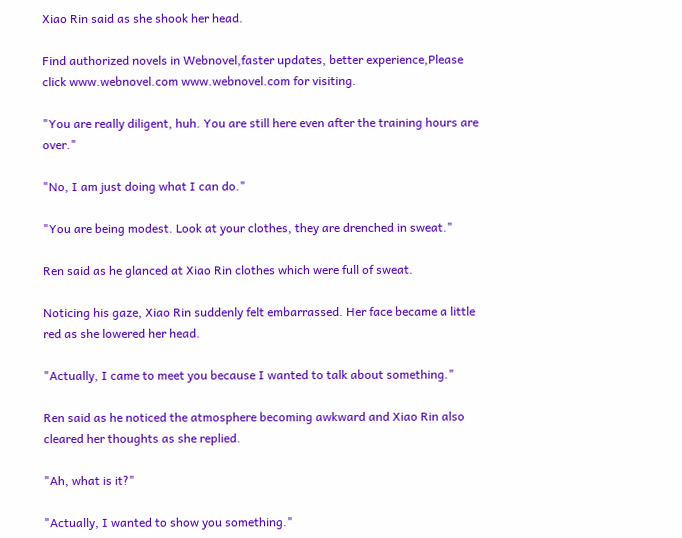Xiao Rin said as she shook her head.

Find authorized novels in Webnovel,faster updates, better experience,Please click www.webnovel.com www.webnovel.com for visiting.

"You are really diligent, huh. You are still here even after the training hours are over."

"No, I am just doing what I can do."

"You are being modest. Look at your clothes, they are drenched in sweat."

Ren said as he glanced at Xiao Rin clothes which were full of sweat.

Noticing his gaze, Xiao Rin suddenly felt embarrassed. Her face became a little red as she lowered her head.

"Actually, I came to meet you because I wanted to talk about something."

Ren said as he noticed the atmosphere becoming awkward and Xiao Rin also cleared her thoughts as she replied.

"Ah, what is it?"

"Actually, I wanted to show you something."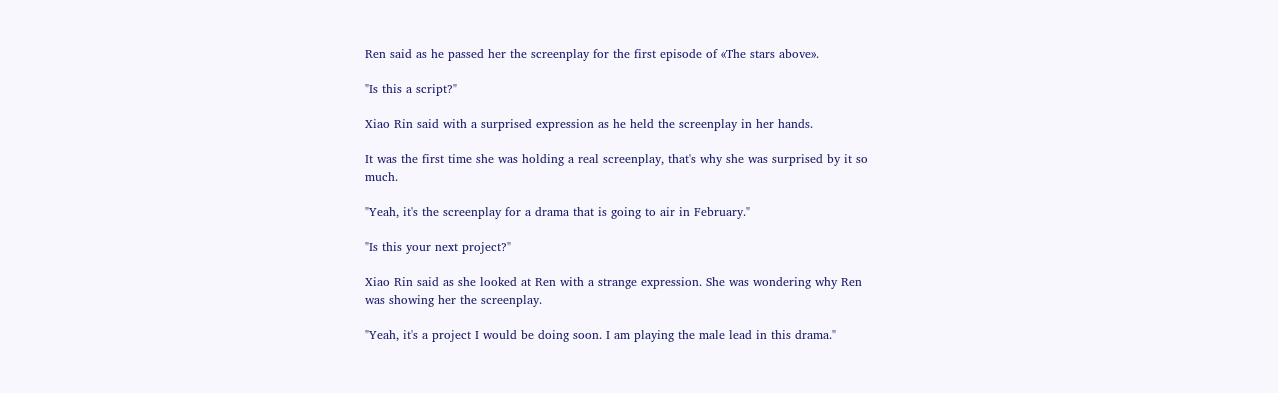Ren said as he passed her the screenplay for the first episode of «The stars above».

"Is this a script?"

Xiao Rin said with a surprised expression as he held the screenplay in her hands.

It was the first time she was holding a real screenplay, that's why she was surprised by it so much.

"Yeah, it's the screenplay for a drama that is going to air in February."

"Is this your next project?"

Xiao Rin said as she looked at Ren with a strange expression. She was wondering why Ren was showing her the screenplay.

"Yeah, it's a project I would be doing soon. I am playing the male lead in this drama."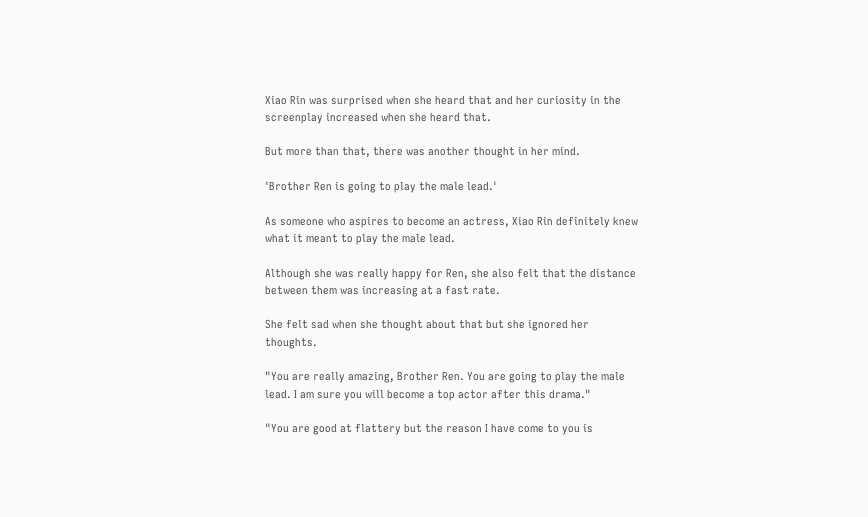Xiao Rin was surprised when she heard that and her curiosity in the screenplay increased when she heard that.

But more than that, there was another thought in her mind.

'Brother Ren is going to play the male lead.'

As someone who aspires to become an actress, Xiao Rin definitely knew what it meant to play the male lead.

Although she was really happy for Ren, she also felt that the distance between them was increasing at a fast rate.

She felt sad when she thought about that but she ignored her thoughts.

"You are really amazing, Brother Ren. You are going to play the male lead. I am sure you will become a top actor after this drama."

"You are good at flattery but the reason I have come to you is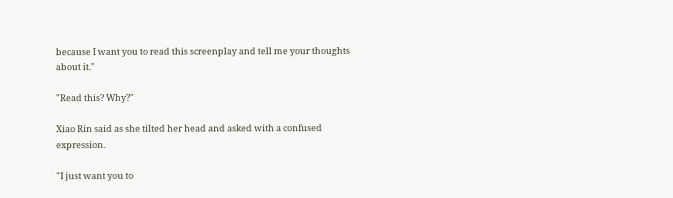because I want you to read this screenplay and tell me your thoughts about it."

"Read this? Why?"

Xiao Rin said as she tilted her head and asked with a confused expression.

"I just want you to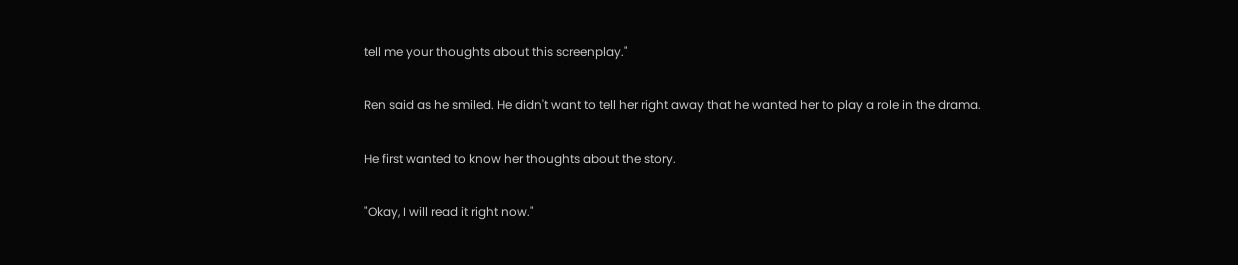tell me your thoughts about this screenplay."

Ren said as he smiled. He didn't want to tell her right away that he wanted her to play a role in the drama.

He first wanted to know her thoughts about the story.

"Okay, I will read it right now."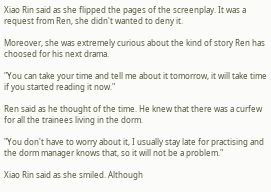Xiao Rin said as she flipped the pages of the screenplay. It was a request from Ren, she didn't wanted to deny it.

Moreover, she was extremely curious about the kind of story Ren has choosed for his next drama.

"You can take your time and tell me about it tomorrow, it will take time if you started reading it now."

Ren said as he thought of the time. He knew that there was a curfew for all the trainees living in the dorm.

"You don't have to worry about it, I usually stay late for practising and the dorm manager knows that, so it will not be a problem."

Xiao Rin said as she smiled. Although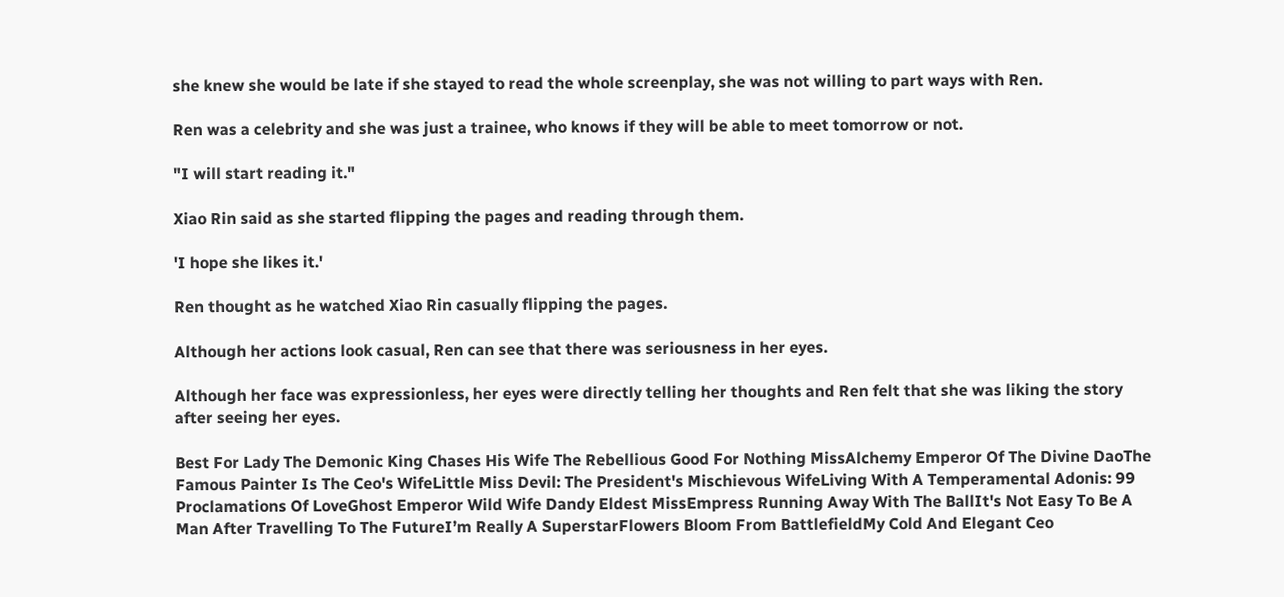she knew she would be late if she stayed to read the whole screenplay, she was not willing to part ways with Ren.

Ren was a celebrity and she was just a trainee, who knows if they will be able to meet tomorrow or not.

"I will start reading it."

Xiao Rin said as she started flipping the pages and reading through them.

'I hope she likes it.'

Ren thought as he watched Xiao Rin casually flipping the pages.

Although her actions look casual, Ren can see that there was seriousness in her eyes.

Although her face was expressionless, her eyes were directly telling her thoughts and Ren felt that she was liking the story after seeing her eyes.

Best For Lady The Demonic King Chases His Wife The Rebellious Good For Nothing MissAlchemy Emperor Of The Divine DaoThe Famous Painter Is The Ceo's WifeLittle Miss Devil: The President's Mischievous WifeLiving With A Temperamental Adonis: 99 Proclamations Of LoveGhost Emperor Wild Wife Dandy Eldest MissEmpress Running Away With The BallIt's Not Easy To Be A Man After Travelling To The FutureI’m Really A SuperstarFlowers Bloom From BattlefieldMy Cold And Elegant Ceo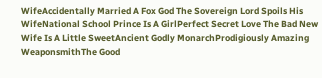WifeAccidentally Married A Fox God The Sovereign Lord Spoils His WifeNational School Prince Is A GirlPerfect Secret Love The Bad New Wife Is A Little SweetAncient Godly MonarchProdigiously Amazing WeaponsmithThe Good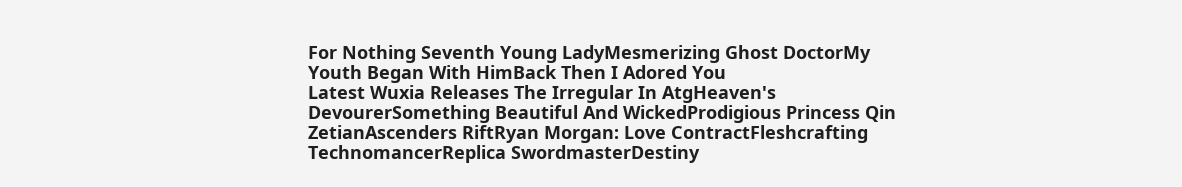For Nothing Seventh Young LadyMesmerizing Ghost DoctorMy Youth Began With HimBack Then I Adored You
Latest Wuxia Releases The Irregular In AtgHeaven's DevourerSomething Beautiful And WickedProdigious Princess Qin ZetianAscenders RiftRyan Morgan: Love ContractFleshcrafting TechnomancerReplica SwordmasterDestiny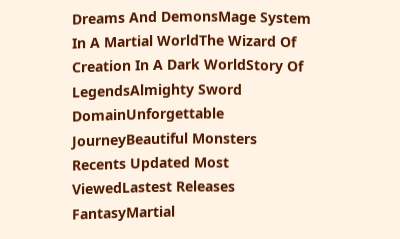Dreams And DemonsMage System In A Martial WorldThe Wizard Of Creation In A Dark WorldStory Of LegendsAlmighty Sword DomainUnforgettable JourneyBeautiful Monsters
Recents Updated Most ViewedLastest Releases
FantasyMartial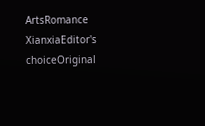ArtsRomance
XianxiaEditor's choiceOriginal